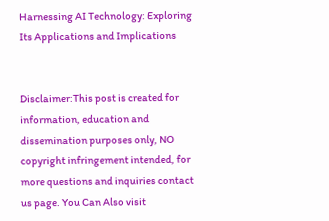Harnessing AI Technology: Exploring Its Applications and Implications


Disclaimer:This post is created for information, education and dissemination purposes only, NO copyright infringement intended, for more questions and inquiries contact us page. You Can Also visit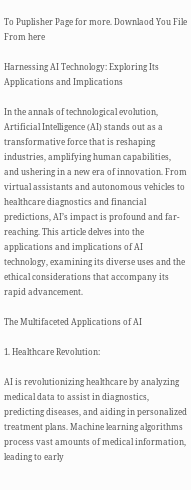To Puplisher Page for more. Downlaod You File From here

Harnessing AI Technology: Exploring Its Applications and Implications

In the annals of technological evolution, Artificial Intelligence (AI) stands out as a transformative force that is reshaping industries, amplifying human capabilities, and ushering in a new era of innovation. From virtual assistants and autonomous vehicles to healthcare diagnostics and financial predictions, AI’s impact is profound and far-reaching. This article delves into the applications and implications of AI technology, examining its diverse uses and the ethical considerations that accompany its rapid advancement.

The Multifaceted Applications of AI

1. Healthcare Revolution:

AI is revolutionizing healthcare by analyzing medical data to assist in diagnostics, predicting diseases, and aiding in personalized treatment plans. Machine learning algorithms process vast amounts of medical information, leading to early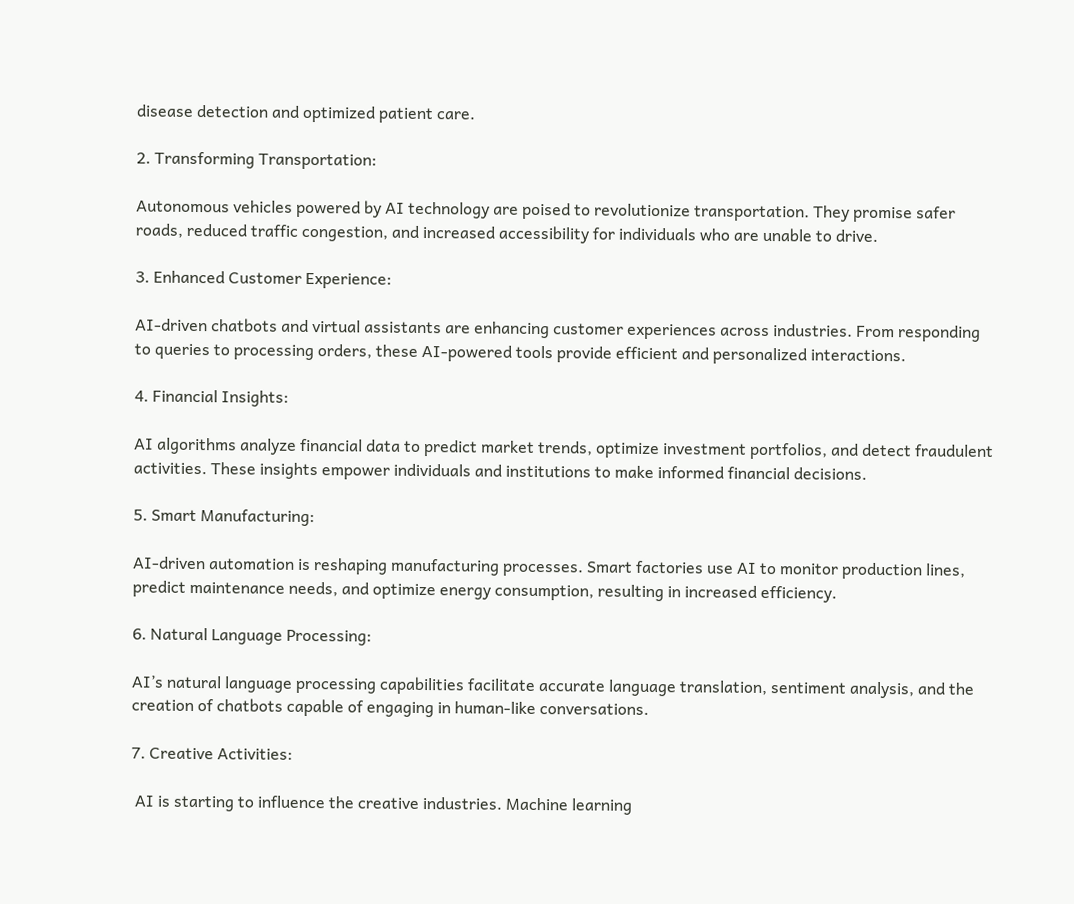disease detection and optimized patient care.

2. Transforming Transportation:

Autonomous vehicles powered by AI technology are poised to revolutionize transportation. They promise safer roads, reduced traffic congestion, and increased accessibility for individuals who are unable to drive.

3. Enhanced Customer Experience:

AI-driven chatbots and virtual assistants are enhancing customer experiences across industries. From responding to queries to processing orders, these AI-powered tools provide efficient and personalized interactions.

4. Financial Insights:

AI algorithms analyze financial data to predict market trends, optimize investment portfolios, and detect fraudulent activities. These insights empower individuals and institutions to make informed financial decisions.

5. Smart Manufacturing:

AI-driven automation is reshaping manufacturing processes. Smart factories use AI to monitor production lines, predict maintenance needs, and optimize energy consumption, resulting in increased efficiency.

6. Natural Language Processing:

AI’s natural language processing capabilities facilitate accurate language translation, sentiment analysis, and the creation of chatbots capable of engaging in human-like conversations.

7. Creative Activities:

 AI is starting to influence the creative industries. Machine learning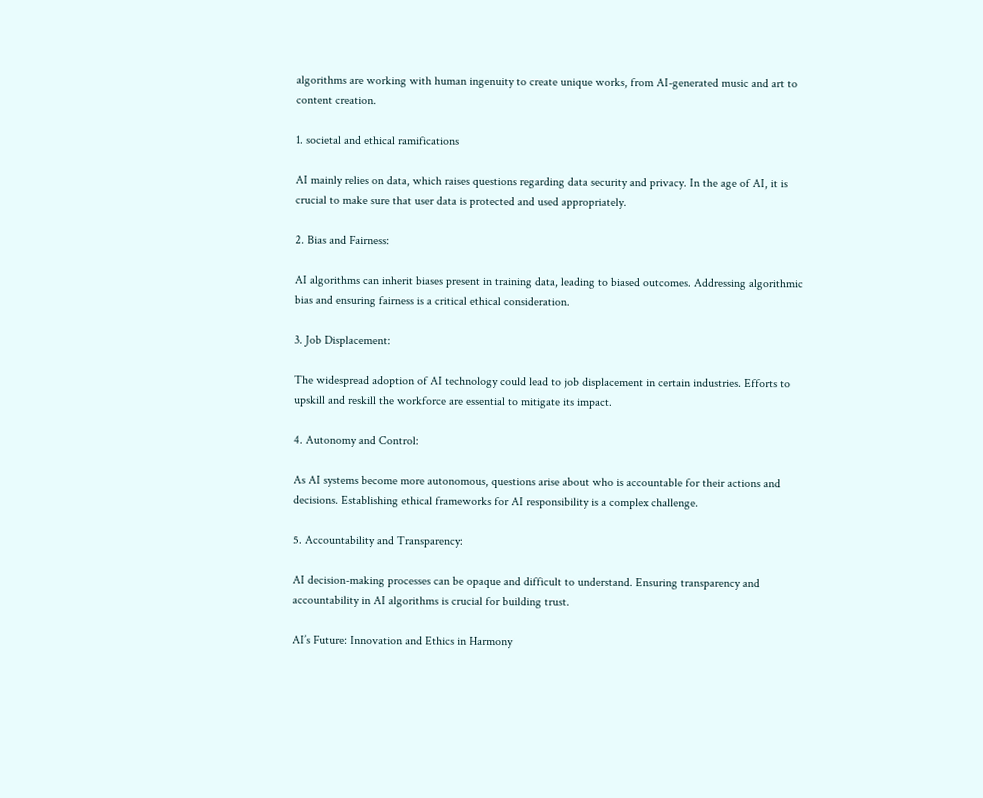algorithms are working with human ingenuity to create unique works, from AI-generated music and art to content creation.

1. societal and ethical ramifications

AI mainly relies on data, which raises questions regarding data security and privacy. In the age of AI, it is crucial to make sure that user data is protected and used appropriately.

2. Bias and Fairness:

AI algorithms can inherit biases present in training data, leading to biased outcomes. Addressing algorithmic bias and ensuring fairness is a critical ethical consideration.

3. Job Displacement:

The widespread adoption of AI technology could lead to job displacement in certain industries. Efforts to upskill and reskill the workforce are essential to mitigate its impact.

4. Autonomy and Control:

As AI systems become more autonomous, questions arise about who is accountable for their actions and decisions. Establishing ethical frameworks for AI responsibility is a complex challenge.

5. Accountability and Transparency:

AI decision-making processes can be opaque and difficult to understand. Ensuring transparency and accountability in AI algorithms is crucial for building trust.

AI’s Future: Innovation and Ethics in Harmony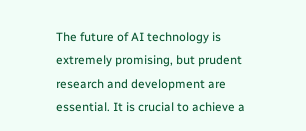The future of AI technology is extremely promising, but prudent research and development are essential. It is crucial to achieve a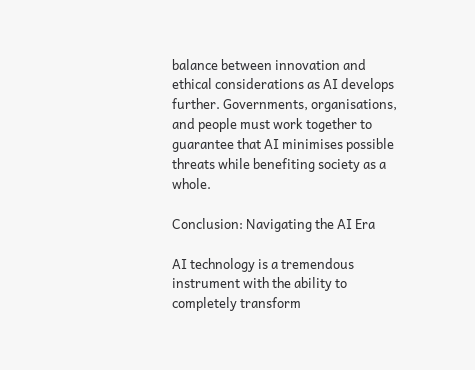balance between innovation and ethical considerations as AI develops further. Governments, organisations, and people must work together to guarantee that AI minimises possible threats while benefiting society as a whole.

Conclusion: Navigating the AI Era

AI technology is a tremendous instrument with the ability to completely transform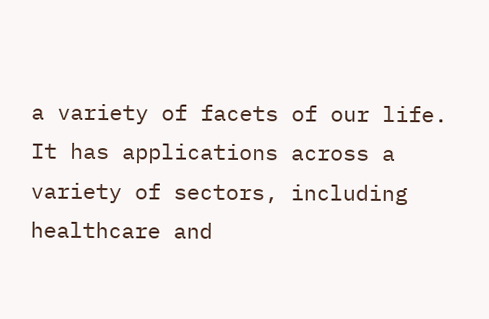a variety of facets of our life. It has applications across a variety of sectors, including healthcare and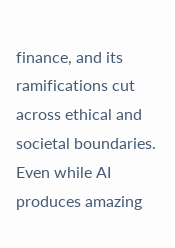finance, and its ramifications cut across ethical and societal boundaries. Even while AI produces amazing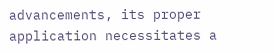advancements, its proper application necessitates a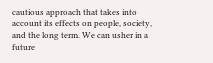cautious approach that takes into account its effects on people, society, and the long term. We can usher in a future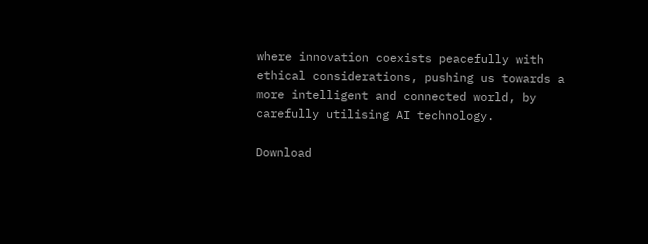where innovation coexists peacefully with ethical considerations, pushing us towards a more intelligent and connected world, by carefully utilising AI technology.

Download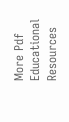More Pdf Educational Resources